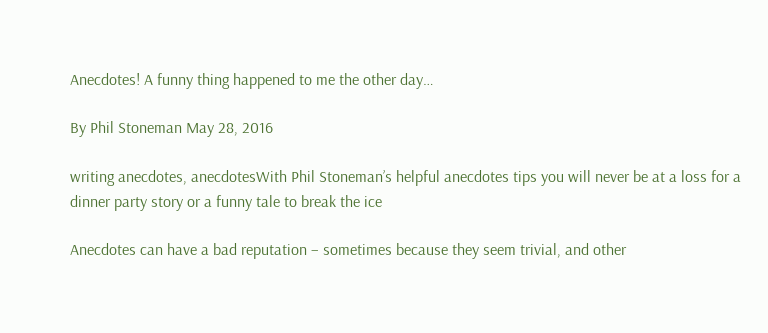Anecdotes! A funny thing happened to me the other day…

By Phil Stoneman May 28, 2016

writing anecdotes, anecdotesWith Phil Stoneman’s helpful anecdotes tips you will never be at a loss for a dinner party story or a funny tale to break the ice

Anecdotes can have a bad reputation – sometimes because they seem trivial, and other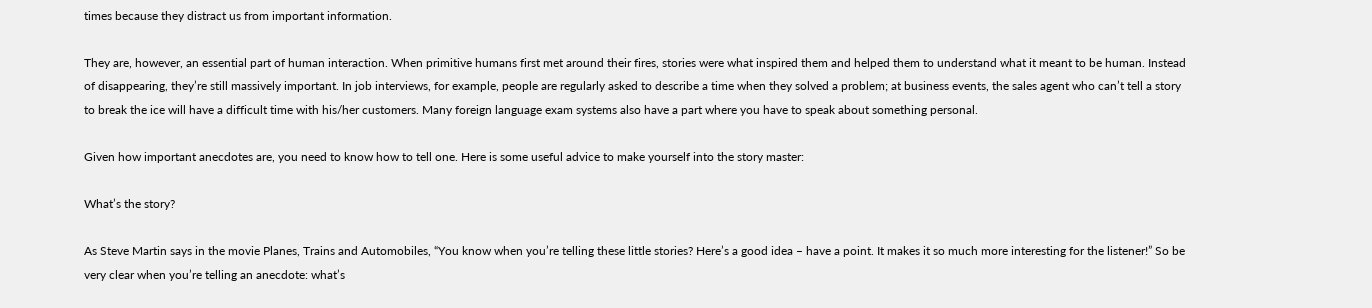times because they distract us from important information.

They are, however, an essential part of human interaction. When primitive humans first met around their fires, stories were what inspired them and helped them to understand what it meant to be human. Instead of disappearing, they’re still massively important. In job interviews, for example, people are regularly asked to describe a time when they solved a problem; at business events, the sales agent who can’t tell a story to break the ice will have a difficult time with his/her customers. Many foreign language exam systems also have a part where you have to speak about something personal.

Given how important anecdotes are, you need to know how to tell one. Here is some useful advice to make yourself into the story master:

What’s the story?

As Steve Martin says in the movie Planes, Trains and Automobiles, “You know when you’re telling these little stories? Here’s a good idea – have a point. It makes it so much more interesting for the listener!” So be very clear when you’re telling an anecdote: what’s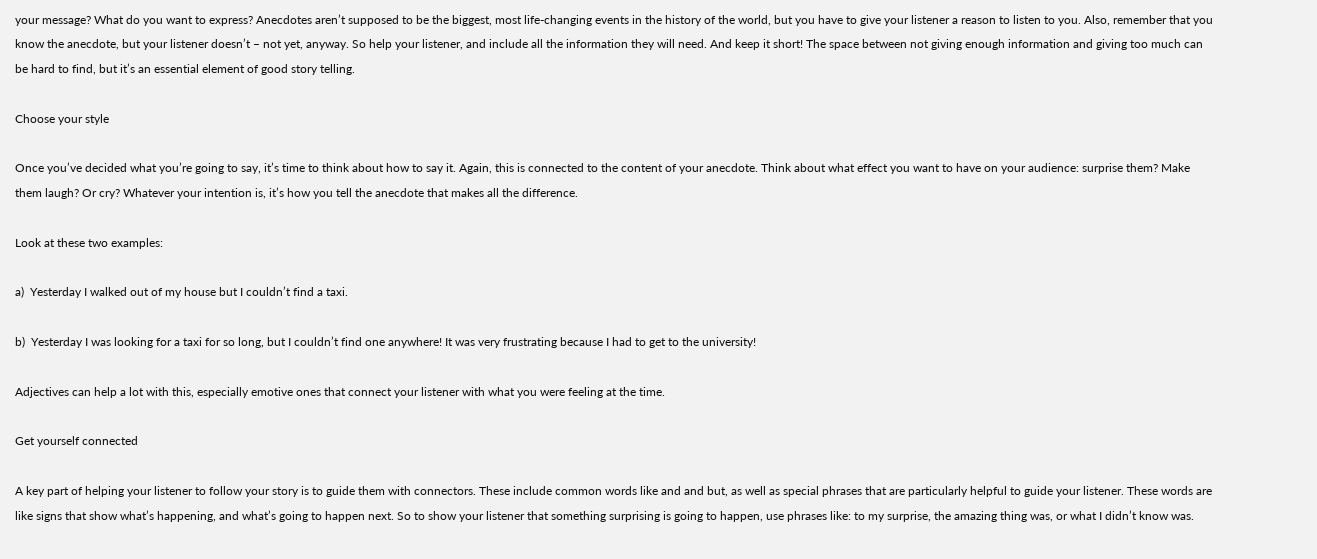your message? What do you want to express? Anecdotes aren’t supposed to be the biggest, most life-changing events in the history of the world, but you have to give your listener a reason to listen to you. Also, remember that you know the anecdote, but your listener doesn’t – not yet, anyway. So help your listener, and include all the information they will need. And keep it short! The space between not giving enough information and giving too much can be hard to find, but it’s an essential element of good story telling.

Choose your style

Once you’ve decided what you’re going to say, it’s time to think about how to say it. Again, this is connected to the content of your anecdote. Think about what effect you want to have on your audience: surprise them? Make them laugh? Or cry? Whatever your intention is, it’s how you tell the anecdote that makes all the difference.

Look at these two examples:

a)  Yesterday I walked out of my house but I couldn’t find a taxi.

b)  Yesterday I was looking for a taxi for so long, but I couldn’t find one anywhere! It was very frustrating because I had to get to the university!

Adjectives can help a lot with this, especially emotive ones that connect your listener with what you were feeling at the time.

Get yourself connected

A key part of helping your listener to follow your story is to guide them with connectors. These include common words like and and but, as well as special phrases that are particularly helpful to guide your listener. These words are like signs that show what’s happening, and what’s going to happen next. So to show your listener that something surprising is going to happen, use phrases like: to my surprise, the amazing thing was, or what I didn’t know was.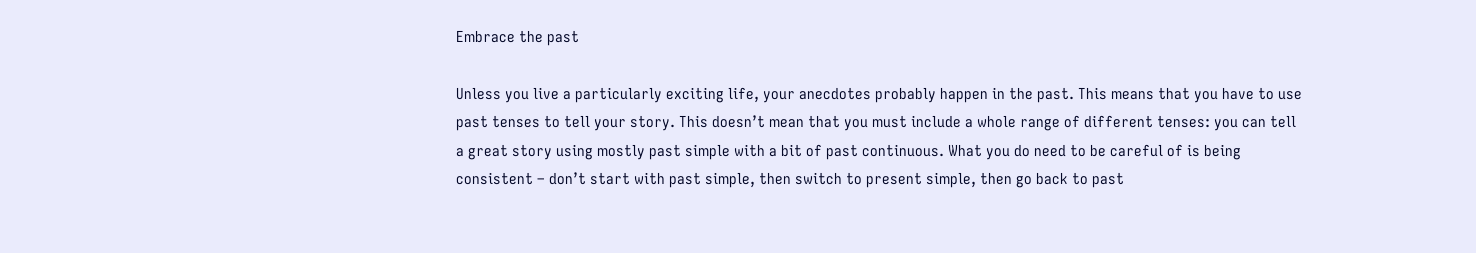Embrace the past

Unless you live a particularly exciting life, your anecdotes probably happen in the past. This means that you have to use past tenses to tell your story. This doesn’t mean that you must include a whole range of different tenses: you can tell a great story using mostly past simple with a bit of past continuous. What you do need to be careful of is being consistent – don’t start with past simple, then switch to present simple, then go back to past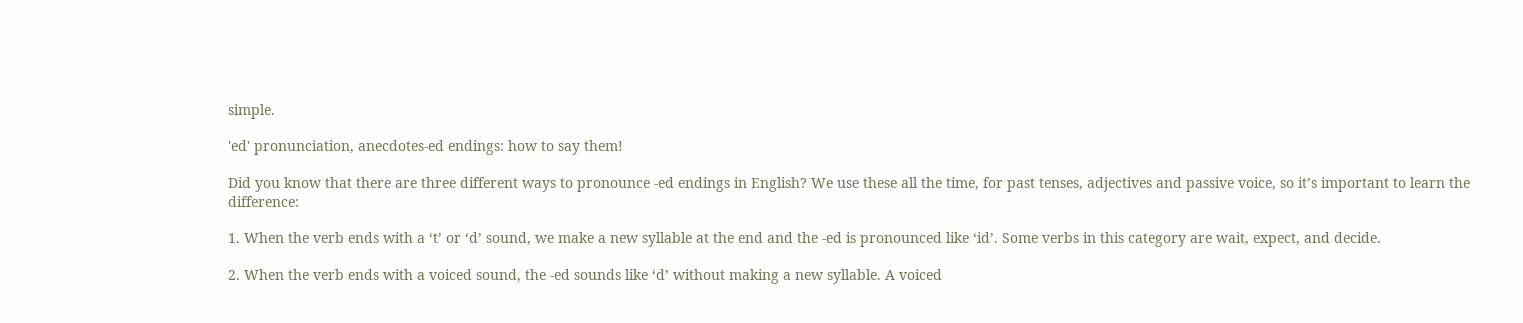simple.

'ed' pronunciation, anecdotes-ed endings: how to say them!

Did you know that there are three different ways to pronounce -ed endings in English? We use these all the time, for past tenses, adjectives and passive voice, so it’s important to learn the difference:

1. When the verb ends with a ‘t’ or ‘d’ sound, we make a new syllable at the end and the -ed is pronounced like ‘id’. Some verbs in this category are wait, expect, and decide.

2. When the verb ends with a voiced sound, the -ed sounds like ‘d’ without making a new syllable. A voiced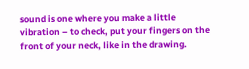sound is one where you make a little vibration – to check, put your fingers on the front of your neck, like in the drawing.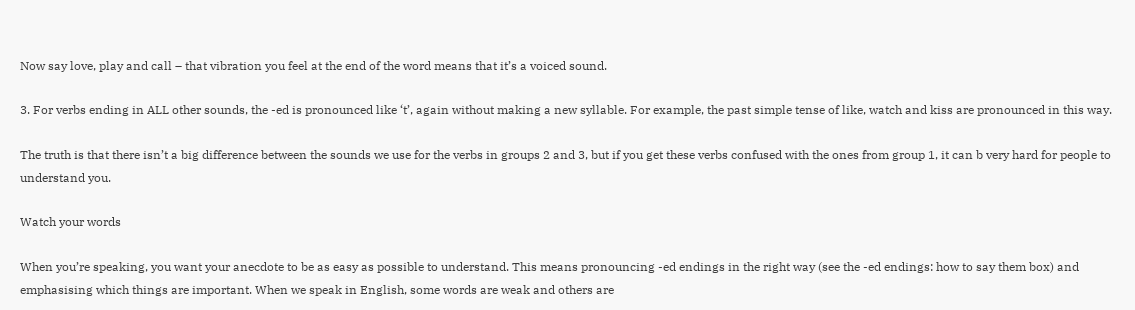Now say love, play and call – that vibration you feel at the end of the word means that it’s a voiced sound.

3. For verbs ending in ALL other sounds, the -ed is pronounced like ‘t’, again without making a new syllable. For example, the past simple tense of like, watch and kiss are pronounced in this way.

The truth is that there isn’t a big difference between the sounds we use for the verbs in groups 2 and 3, but if you get these verbs confused with the ones from group 1, it can b very hard for people to understand you.

Watch your words

When you’re speaking, you want your anecdote to be as easy as possible to understand. This means pronouncing -ed endings in the right way (see the -ed endings: how to say them box) and emphasising which things are important. When we speak in English, some words are weak and others are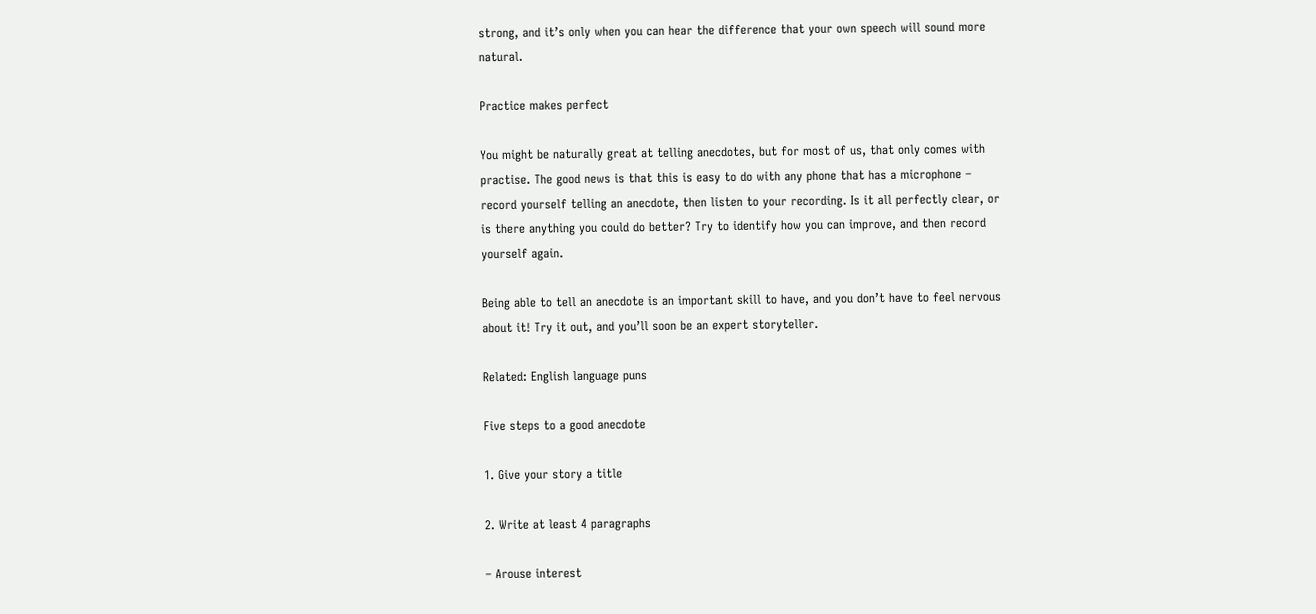strong, and it’s only when you can hear the difference that your own speech will sound more natural.

Practice makes perfect

You might be naturally great at telling anecdotes, but for most of us, that only comes with practise. The good news is that this is easy to do with any phone that has a microphone – record yourself telling an anecdote, then listen to your recording. Is it all perfectly clear, or is there anything you could do better? Try to identify how you can improve, and then record yourself again.

Being able to tell an anecdote is an important skill to have, and you don’t have to feel nervous about it! Try it out, and you’ll soon be an expert storyteller.

Related: English language puns

Five steps to a good anecdote

1. Give your story a title

2. Write at least 4 paragraphs

– Arouse interest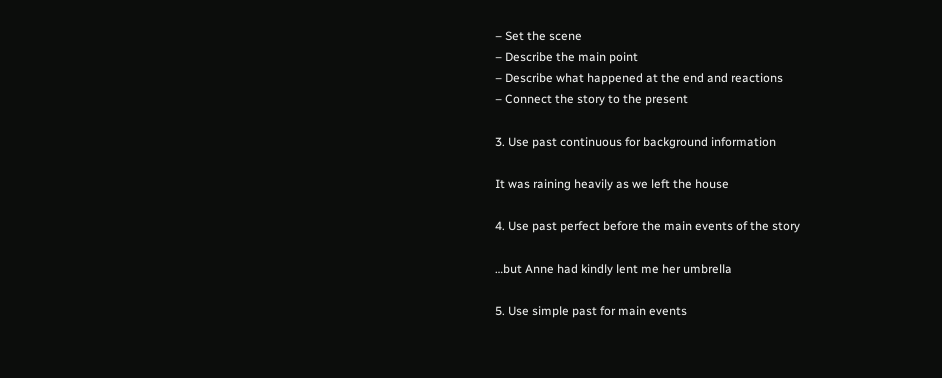– Set the scene
– Describe the main point
– Describe what happened at the end and reactions
– Connect the story to the present

3. Use past continuous for background information

It was raining heavily as we left the house

4. Use past perfect before the main events of the story

…but Anne had kindly lent me her umbrella

5. Use simple past for main events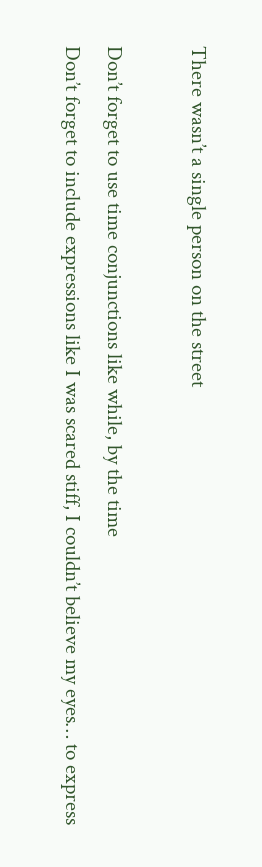There wasn’t a single person on the street

Don’t forget to use time conjunctions like while, by the time
Don’t forget to include expressions like I was scared stiff, I couldn’t believe my eyes… to express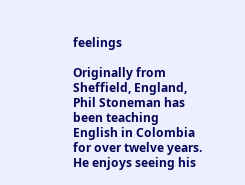feelings

Originally from Sheffield, England, Phil Stoneman has been teaching English in Colombia for over twelve years. He enjoys seeing his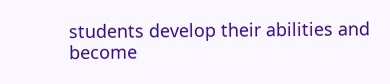students develop their abilities and become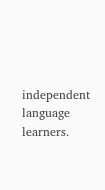independent language learners.